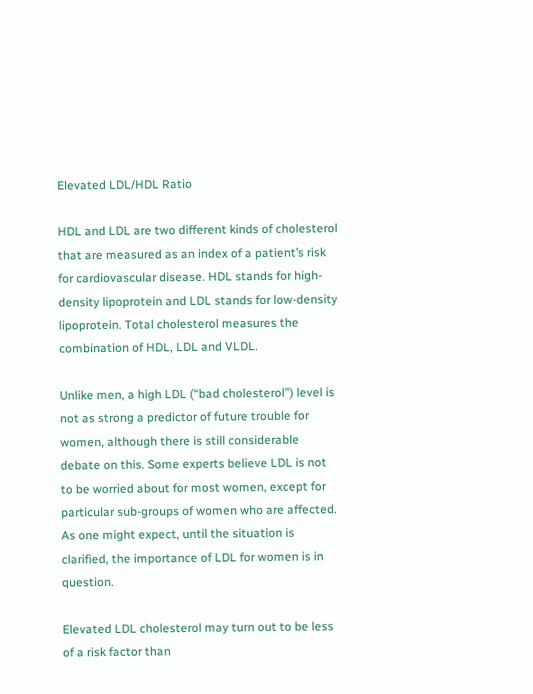Elevated LDL/HDL Ratio

HDL and LDL are two different kinds of cholesterol that are measured as an index of a patient’s risk for cardiovascular disease. HDL stands for high-density lipoprotein and LDL stands for low-density lipoprotein. Total cholesterol measures the combination of HDL, LDL and VLDL.

Unlike men, a high LDL (“bad cholesterol”) level is not as strong a predictor of future trouble for women, although there is still considerable debate on this. Some experts believe LDL is not to be worried about for most women, except for particular sub-groups of women who are affected. As one might expect, until the situation is clarified, the importance of LDL for women is in question.

Elevated LDL cholesterol may turn out to be less of a risk factor than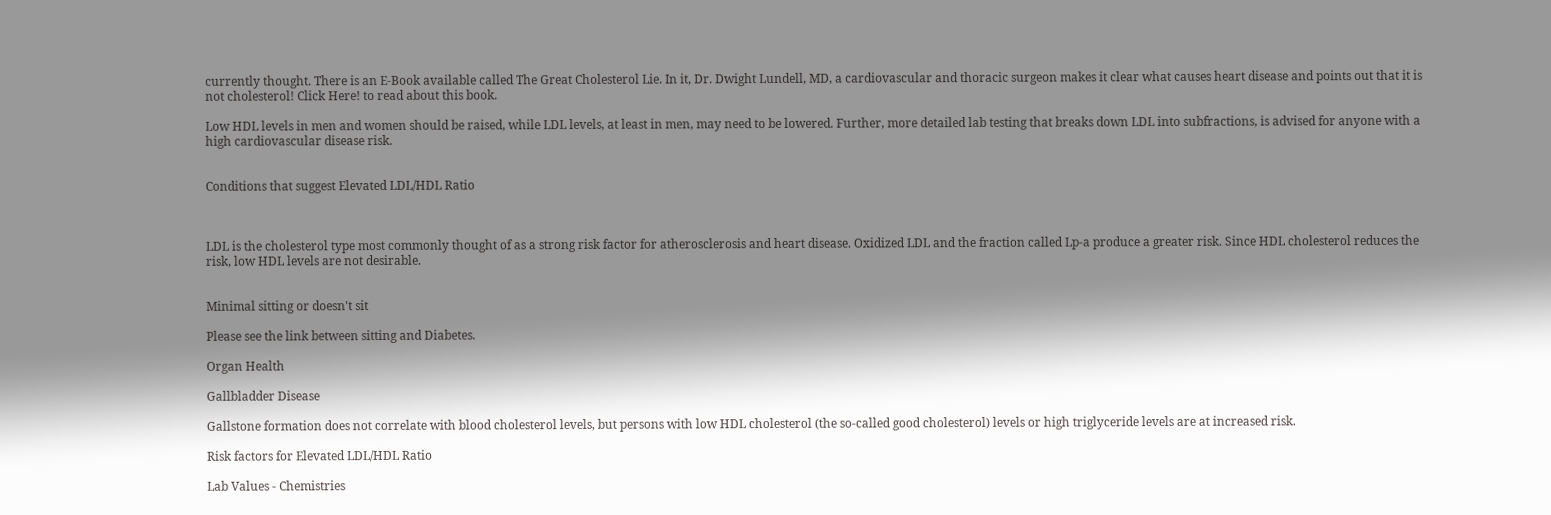currently thought. There is an E-Book available called The Great Cholesterol Lie. In it, Dr. Dwight Lundell, MD, a cardiovascular and thoracic surgeon makes it clear what causes heart disease and points out that it is not cholesterol! Click Here! to read about this book.

Low HDL levels in men and women should be raised, while LDL levels, at least in men, may need to be lowered. Further, more detailed lab testing that breaks down LDL into subfractions, is advised for anyone with a high cardiovascular disease risk.


Conditions that suggest Elevated LDL/HDL Ratio



LDL is the cholesterol type most commonly thought of as a strong risk factor for atherosclerosis and heart disease. Oxidized LDL and the fraction called Lp-a produce a greater risk. Since HDL cholesterol reduces the risk, low HDL levels are not desirable.


Minimal sitting or doesn't sit

Please see the link between sitting and Diabetes.

Organ Health

Gallbladder Disease

Gallstone formation does not correlate with blood cholesterol levels, but persons with low HDL cholesterol (the so-called good cholesterol) levels or high triglyceride levels are at increased risk.

Risk factors for Elevated LDL/HDL Ratio

Lab Values - Chemistries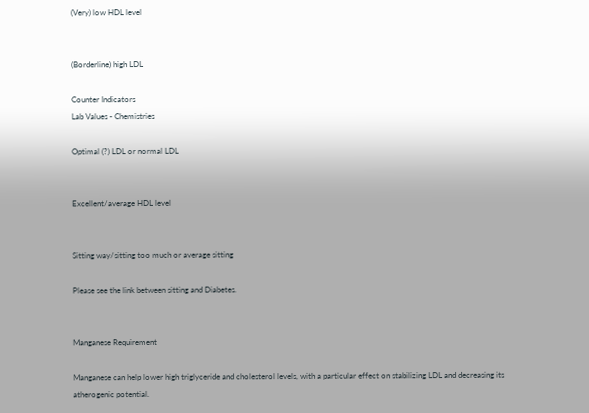(Very) low HDL level


(Borderline) high LDL

Counter Indicators
Lab Values - Chemistries

Optimal (?) LDL or normal LDL


Excellent/average HDL level


Sitting way/sitting too much or average sitting

Please see the link between sitting and Diabetes.


Manganese Requirement

Manganese can help lower high triglyceride and cholesterol levels, with a particular effect on stabilizing LDL and decreasing its atherogenic potential.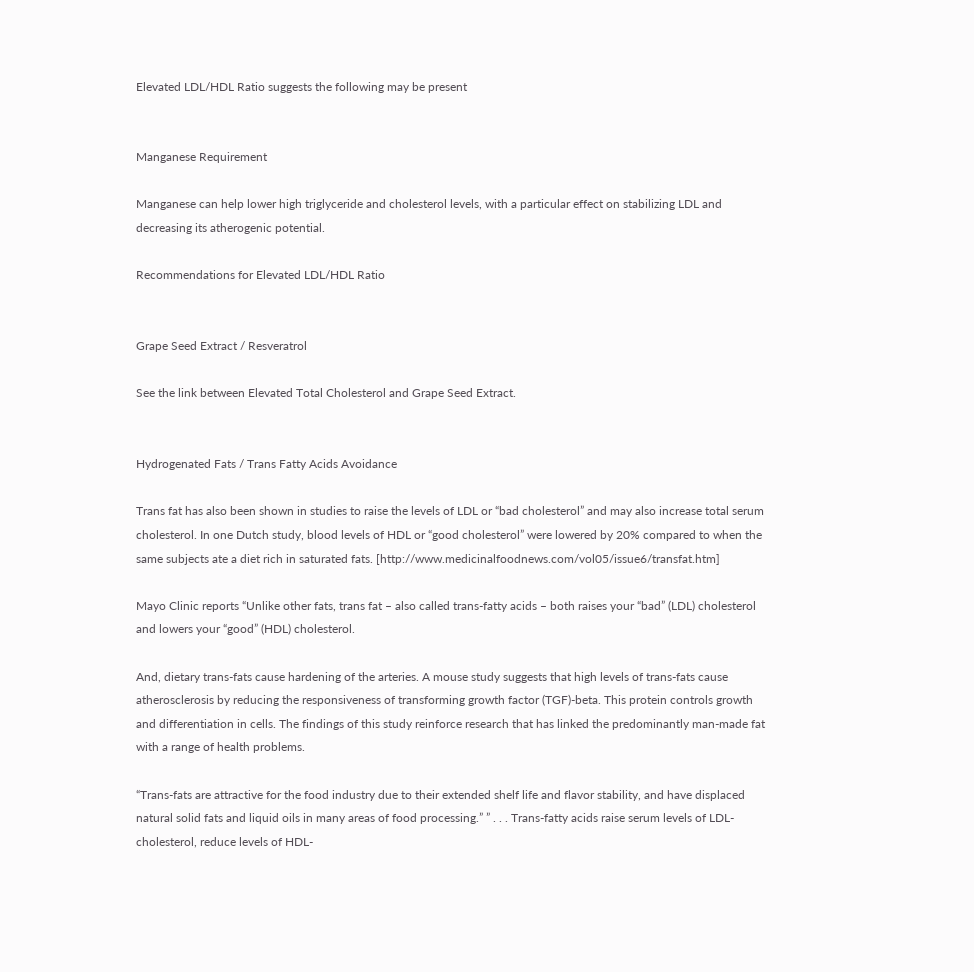Elevated LDL/HDL Ratio suggests the following may be present


Manganese Requirement

Manganese can help lower high triglyceride and cholesterol levels, with a particular effect on stabilizing LDL and decreasing its atherogenic potential.

Recommendations for Elevated LDL/HDL Ratio


Grape Seed Extract / Resveratrol

See the link between Elevated Total Cholesterol and Grape Seed Extract.


Hydrogenated Fats / Trans Fatty Acids Avoidance

Trans fat has also been shown in studies to raise the levels of LDL or “bad cholesterol” and may also increase total serum cholesterol. In one Dutch study, blood levels of HDL or “good cholesterol” were lowered by 20% compared to when the same subjects ate a diet rich in saturated fats. [http://www.medicinalfoodnews.com/vol05/issue6/transfat.htm]

Mayo Clinic reports “Unlike other fats, trans fat – also called trans-fatty acids – both raises your “bad” (LDL) cholesterol and lowers your “good” (HDL) cholesterol.

And, dietary trans-fats cause hardening of the arteries. A mouse study suggests that high levels of trans-fats cause atherosclerosis by reducing the responsiveness of transforming growth factor (TGF)-beta. This protein controls growth and differentiation in cells. The findings of this study reinforce research that has linked the predominantly man-made fat with a range of health problems.

“Trans-fats are attractive for the food industry due to their extended shelf life and flavor stability, and have displaced natural solid fats and liquid oils in many areas of food processing.” ” . . . Trans-fatty acids raise serum levels of LDL-cholesterol, reduce levels of HDL-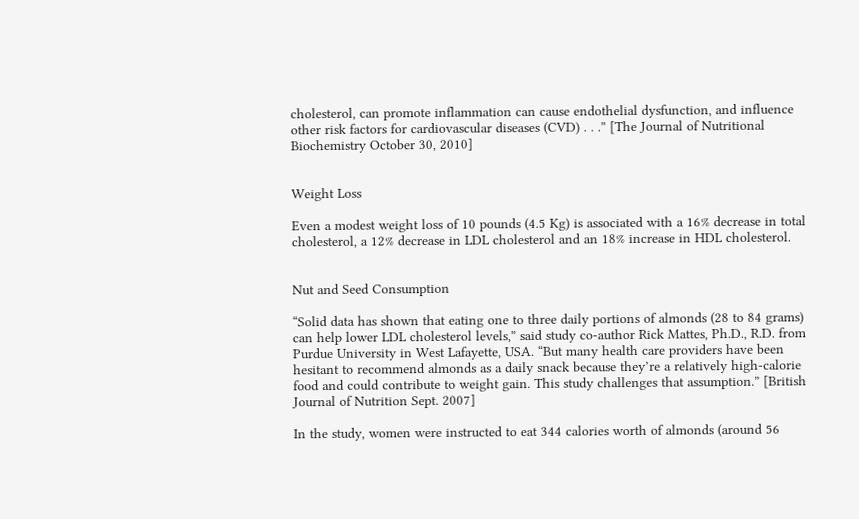cholesterol, can promote inflammation can cause endothelial dysfunction, and influence other risk factors for cardiovascular diseases (CVD) . . .” [The Journal of Nutritional Biochemistry October 30, 2010]


Weight Loss

Even a modest weight loss of 10 pounds (4.5 Kg) is associated with a 16% decrease in total cholesterol, a 12% decrease in LDL cholesterol and an 18% increase in HDL cholesterol.


Nut and Seed Consumption

“Solid data has shown that eating one to three daily portions of almonds (28 to 84 grams) can help lower LDL cholesterol levels,” said study co-author Rick Mattes, Ph.D., R.D. from Purdue University in West Lafayette, USA. “But many health care providers have been hesitant to recommend almonds as a daily snack because they’re a relatively high-calorie food and could contribute to weight gain. This study challenges that assumption.” [British Journal of Nutrition Sept. 2007]

In the study, women were instructed to eat 344 calories worth of almonds (around 56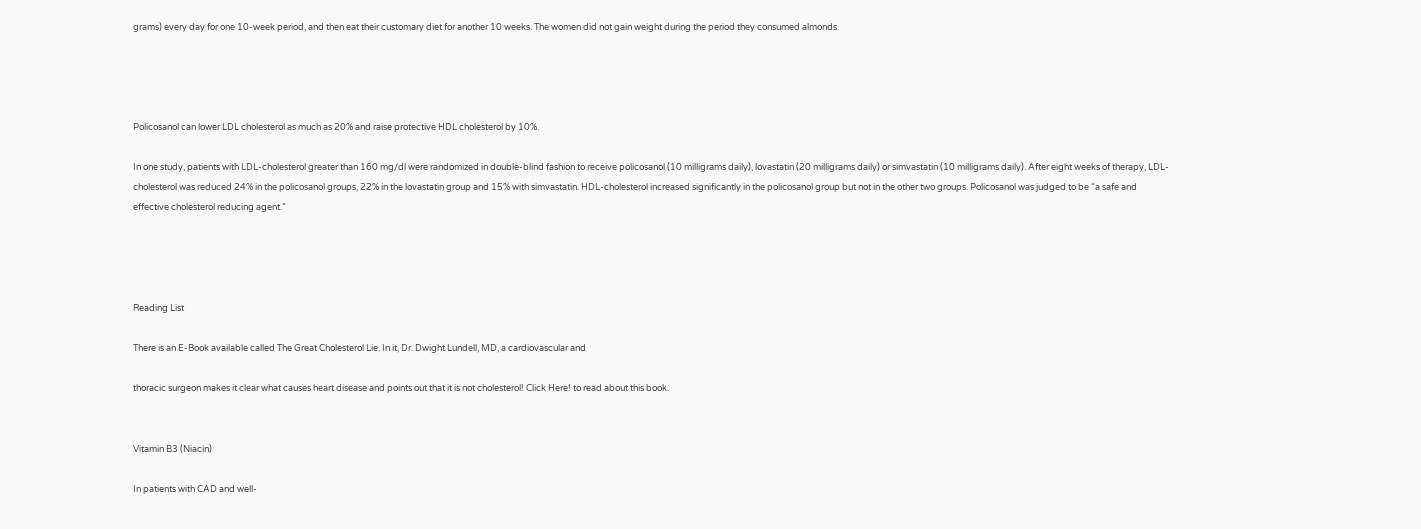grams) every day for one 10-week period, and then eat their customary diet for another 10 weeks. The women did not gain weight during the period they consumed almonds.




Policosanol can lower LDL cholesterol as much as 20% and raise protective HDL cholesterol by 10%.

In one study, patients with LDL-cholesterol greater than 160 mg/dl were randomized in double-blind fashion to receive policosanol (10 milligrams daily), lovastatin (20 milligrams daily) or simvastatin (10 milligrams daily). After eight weeks of therapy, LDL-cholesterol was reduced 24% in the policosanol groups, 22% in the lovastatin group and 15% with simvastatin. HDL-cholesterol increased significantly in the policosanol group but not in the other two groups. Policosanol was judged to be “a safe and effective cholesterol reducing agent.”




Reading List

There is an E-Book available called The Great Cholesterol Lie. In it, Dr. Dwight Lundell, MD, a cardiovascular and

thoracic surgeon makes it clear what causes heart disease and points out that it is not cholesterol! Click Here! to read about this book.


Vitamin B3 (Niacin)

In patients with CAD and well-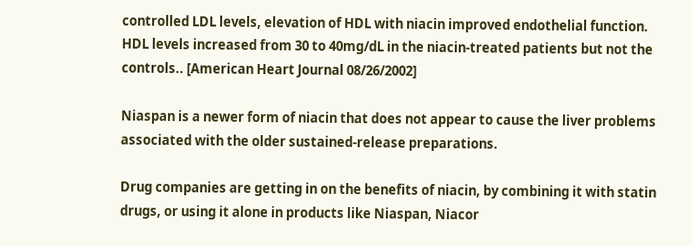controlled LDL levels, elevation of HDL with niacin improved endothelial function. HDL levels increased from 30 to 40mg/dL in the niacin-treated patients but not the controls.. [American Heart Journal 08/26/2002]

Niaspan is a newer form of niacin that does not appear to cause the liver problems associated with the older sustained-release preparations.

Drug companies are getting in on the benefits of niacin, by combining it with statin drugs, or using it alone in products like Niaspan, Niacor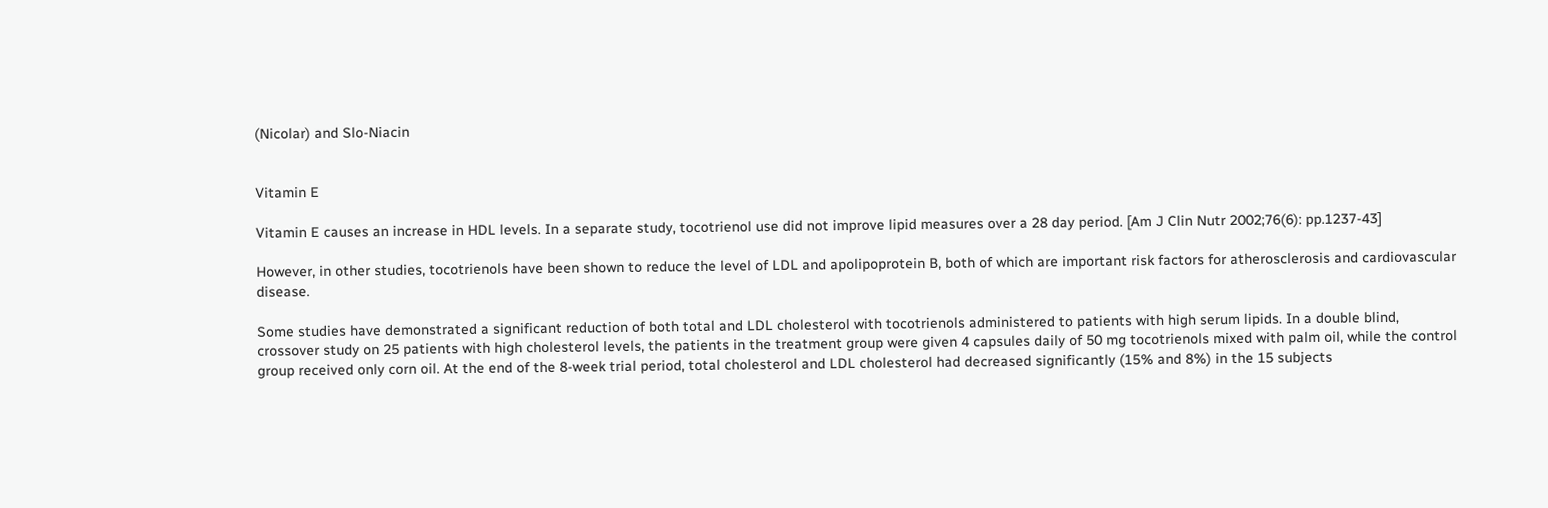(Nicolar) and Slo-Niacin


Vitamin E

Vitamin E causes an increase in HDL levels. In a separate study, tocotrienol use did not improve lipid measures over a 28 day period. [Am J Clin Nutr 2002;76(6): pp.1237-43]

However, in other studies, tocotrienols have been shown to reduce the level of LDL and apolipoprotein B, both of which are important risk factors for atherosclerosis and cardiovascular disease.

Some studies have demonstrated a significant reduction of both total and LDL cholesterol with tocotrienols administered to patients with high serum lipids. In a double blind, crossover study on 25 patients with high cholesterol levels, the patients in the treatment group were given 4 capsules daily of 50 mg tocotrienols mixed with palm oil, while the control group received only corn oil. At the end of the 8-week trial period, total cholesterol and LDL cholesterol had decreased significantly (15% and 8%) in the 15 subjects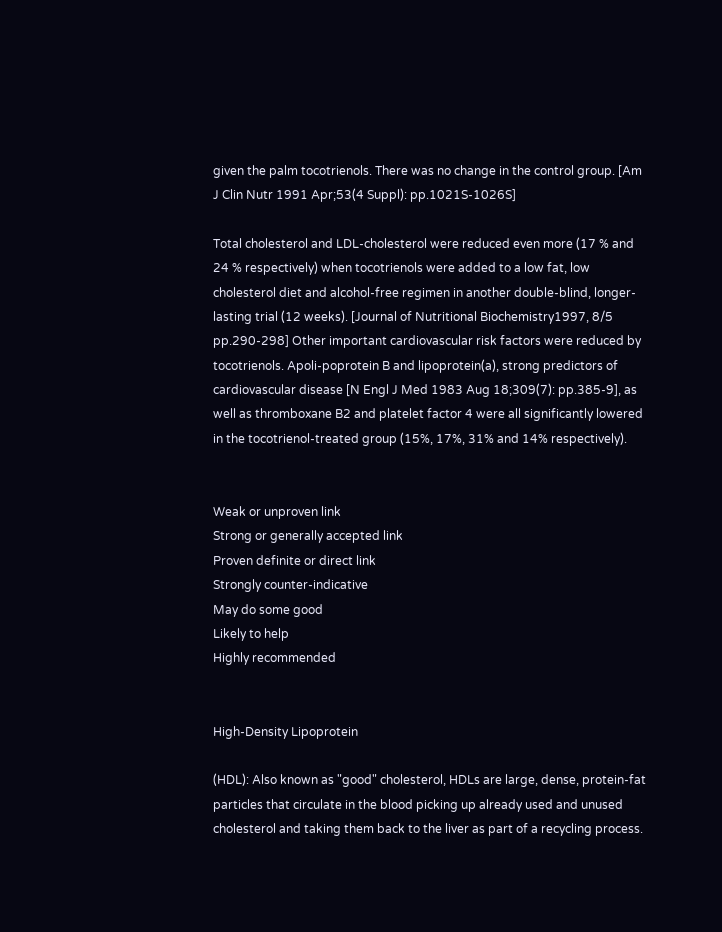given the palm tocotrienols. There was no change in the control group. [Am J Clin Nutr 1991 Apr;53(4 Suppl): pp.1021S-1026S]

Total cholesterol and LDL-cholesterol were reduced even more (17 % and 24 % respectively) when tocotrienols were added to a low fat, low cholesterol diet and alcohol-free regimen in another double-blind, longer-lasting trial (12 weeks). [Journal of Nutritional Biochemistry1997, 8/5 pp.290-298] Other important cardiovascular risk factors were reduced by tocotrienols. Apoli-poprotein B and lipoprotein(a), strong predictors of cardiovascular disease [N Engl J Med 1983 Aug 18;309(7): pp.385-9], as well as thromboxane B2 and platelet factor 4 were all significantly lowered in the tocotrienol-treated group (15%, 17%, 31% and 14% respectively).


Weak or unproven link
Strong or generally accepted link
Proven definite or direct link
Strongly counter-indicative
May do some good
Likely to help
Highly recommended


High-Density Lipoprotein

(HDL): Also known as "good" cholesterol, HDLs are large, dense, protein-fat particles that circulate in the blood picking up already used and unused cholesterol and taking them back to the liver as part of a recycling process.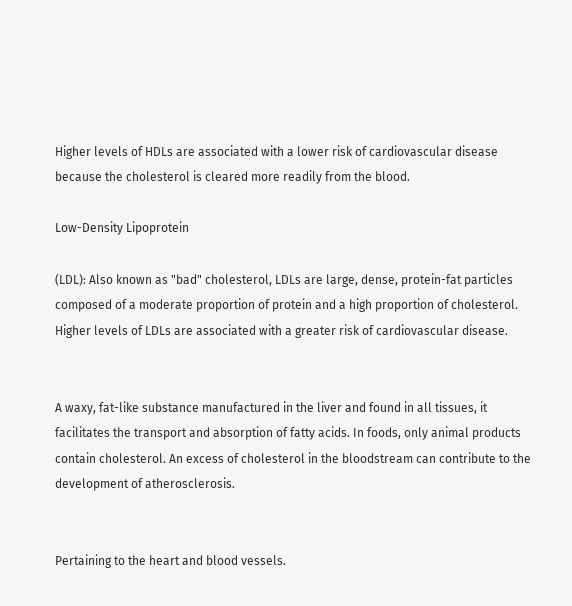Higher levels of HDLs are associated with a lower risk of cardiovascular disease because the cholesterol is cleared more readily from the blood.

Low-Density Lipoprotein

(LDL): Also known as "bad" cholesterol, LDLs are large, dense, protein-fat particles composed of a moderate proportion of protein and a high proportion of cholesterol. Higher levels of LDLs are associated with a greater risk of cardiovascular disease.


A waxy, fat-like substance manufactured in the liver and found in all tissues, it facilitates the transport and absorption of fatty acids. In foods, only animal products contain cholesterol. An excess of cholesterol in the bloodstream can contribute to the development of atherosclerosis.


Pertaining to the heart and blood vessels.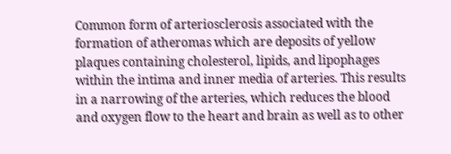Common form of arteriosclerosis associated with the formation of atheromas which are deposits of yellow plaques containing cholesterol, lipids, and lipophages within the intima and inner media of arteries. This results in a narrowing of the arteries, which reduces the blood and oxygen flow to the heart and brain as well as to other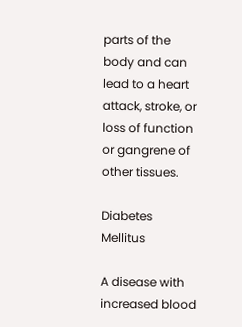parts of the body and can lead to a heart attack, stroke, or loss of function or gangrene of other tissues.

Diabetes Mellitus

A disease with increased blood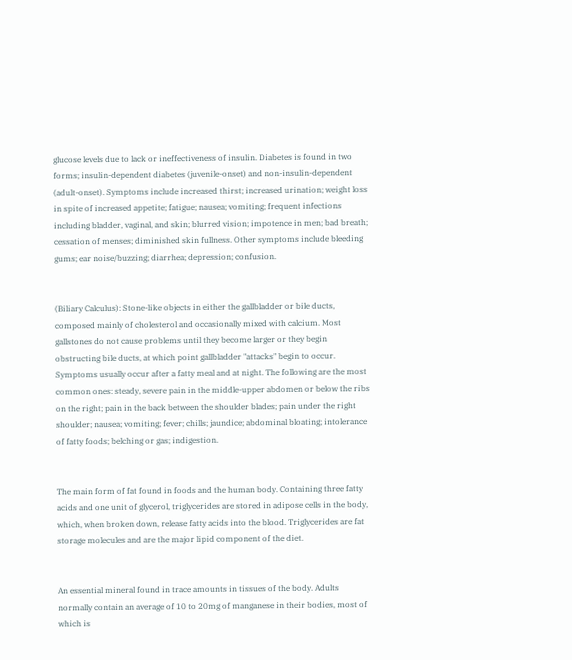glucose levels due to lack or ineffectiveness of insulin. Diabetes is found in two forms; insulin-dependent diabetes (juvenile-onset) and non-insulin-dependent (adult-onset). Symptoms include increased thirst; increased urination; weight loss in spite of increased appetite; fatigue; nausea; vomiting; frequent infections including bladder, vaginal, and skin; blurred vision; impotence in men; bad breath; cessation of menses; diminished skin fullness. Other symptoms include bleeding gums; ear noise/buzzing; diarrhea; depression; confusion.


(Biliary Calculus): Stone-like objects in either the gallbladder or bile ducts, composed mainly of cholesterol and occasionally mixed with calcium. Most gallstones do not cause problems until they become larger or they begin obstructing bile ducts, at which point gallbladder "attacks" begin to occur. Symptoms usually occur after a fatty meal and at night. The following are the most common ones: steady, severe pain in the middle-upper abdomen or below the ribs on the right; pain in the back between the shoulder blades; pain under the right shoulder; nausea; vomiting; fever; chills; jaundice; abdominal bloating; intolerance of fatty foods; belching or gas; indigestion.


The main form of fat found in foods and the human body. Containing three fatty acids and one unit of glycerol, triglycerides are stored in adipose cells in the body, which, when broken down, release fatty acids into the blood. Triglycerides are fat storage molecules and are the major lipid component of the diet.


An essential mineral found in trace amounts in tissues of the body. Adults normally contain an average of 10 to 20mg of manganese in their bodies, most of which is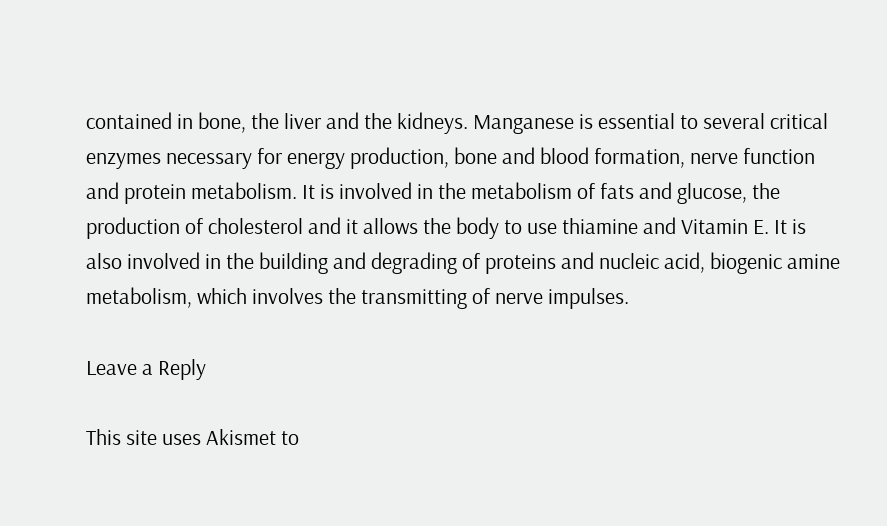contained in bone, the liver and the kidneys. Manganese is essential to several critical enzymes necessary for energy production, bone and blood formation, nerve function and protein metabolism. It is involved in the metabolism of fats and glucose, the production of cholesterol and it allows the body to use thiamine and Vitamin E. It is also involved in the building and degrading of proteins and nucleic acid, biogenic amine metabolism, which involves the transmitting of nerve impulses.

Leave a Reply

This site uses Akismet to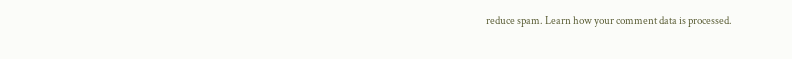reduce spam. Learn how your comment data is processed.